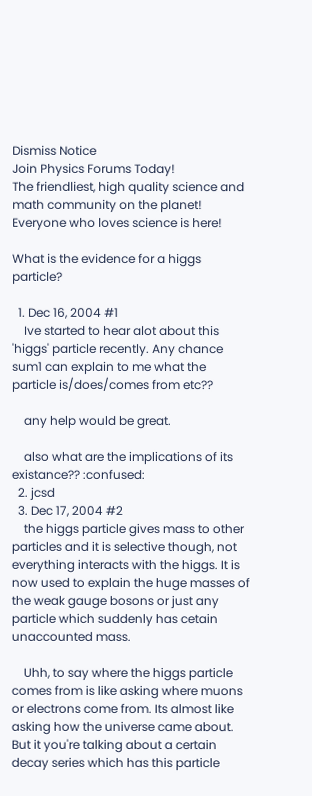Dismiss Notice
Join Physics Forums Today!
The friendliest, high quality science and math community on the planet! Everyone who loves science is here!

What is the evidence for a higgs particle?

  1. Dec 16, 2004 #1
    Ive started to hear alot about this 'higgs' particle recently. Any chance sum1 can explain to me what the particle is/does/comes from etc??

    any help would be great.

    also what are the implications of its existance?? :confused:
  2. jcsd
  3. Dec 17, 2004 #2
    the higgs particle gives mass to other particles and it is selective though, not everything interacts with the higgs. It is now used to explain the huge masses of the weak gauge bosons or just any particle which suddenly has cetain unaccounted mass.

    Uhh, to say where the higgs particle comes from is like asking where muons or electrons come from. Its almost like asking how the universe came about. But it you're talking about a certain decay series which has this particle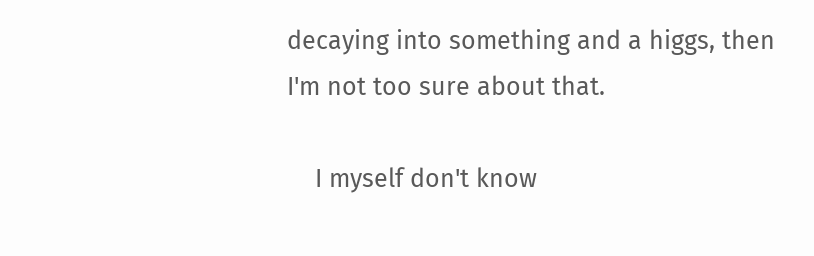decaying into something and a higgs, then I'm not too sure about that.

    I myself don't know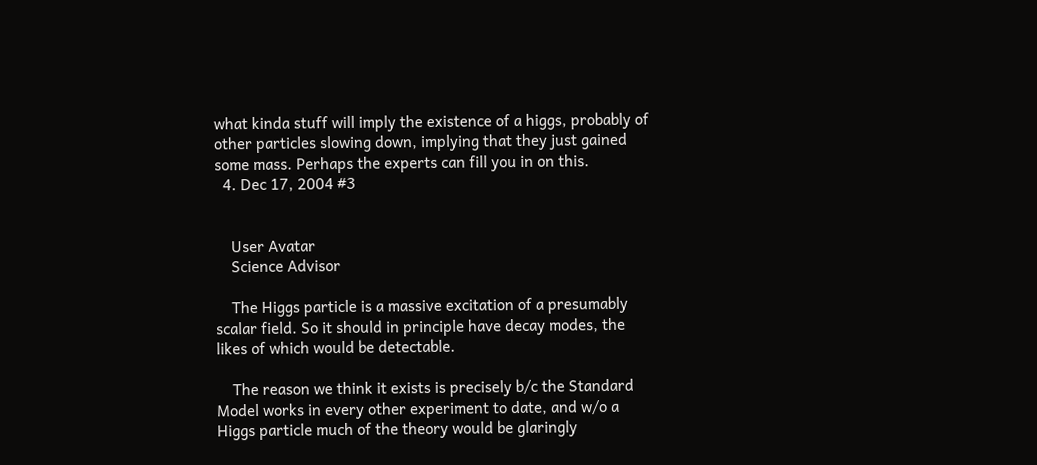what kinda stuff will imply the existence of a higgs, probably of other particles slowing down, implying that they just gained some mass. Perhaps the experts can fill you in on this.
  4. Dec 17, 2004 #3


    User Avatar
    Science Advisor

    The Higgs particle is a massive excitation of a presumably scalar field. So it should in principle have decay modes, the likes of which would be detectable.

    The reason we think it exists is precisely b/c the Standard Model works in every other experiment to date, and w/o a Higgs particle much of the theory would be glaringly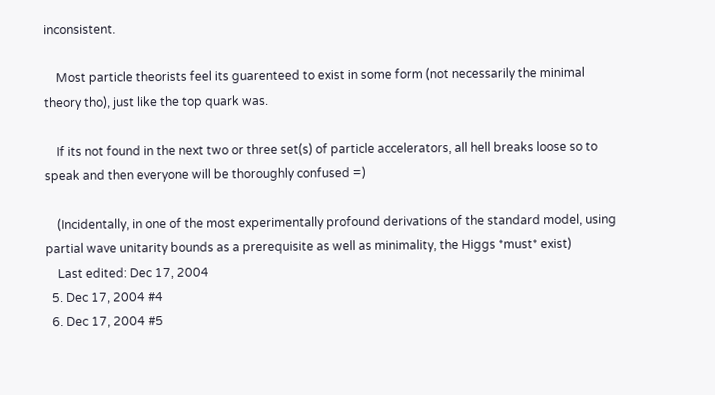inconsistent.

    Most particle theorists feel its guarenteed to exist in some form (not necessarily the minimal theory tho), just like the top quark was.

    If its not found in the next two or three set(s) of particle accelerators, all hell breaks loose so to speak and then everyone will be thoroughly confused =)

    (Incidentally, in one of the most experimentally profound derivations of the standard model, using partial wave unitarity bounds as a prerequisite as well as minimality, the Higgs *must* exist)
    Last edited: Dec 17, 2004
  5. Dec 17, 2004 #4
  6. Dec 17, 2004 #5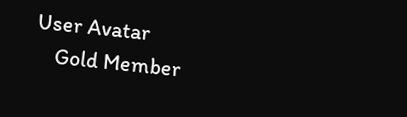User Avatar
    Gold Member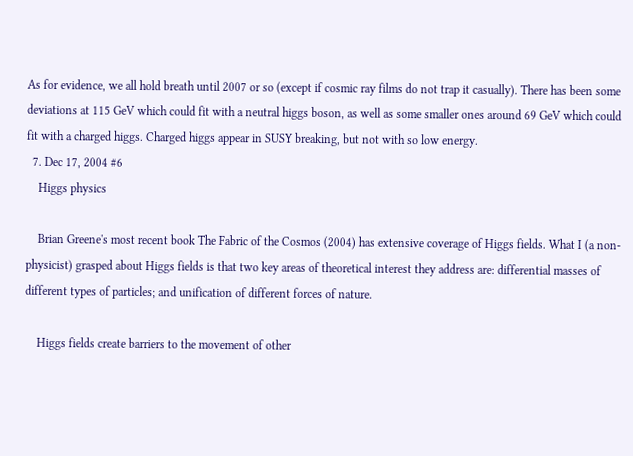As for evidence, we all hold breath until 2007 or so (except if cosmic ray films do not trap it casually). There has been some deviations at 115 GeV which could fit with a neutral higgs boson, as well as some smaller ones around 69 GeV which could fit with a charged higgs. Charged higgs appear in SUSY breaking, but not with so low energy.
  7. Dec 17, 2004 #6
    Higgs physics

    Brian Greene's most recent book The Fabric of the Cosmos (2004) has extensive coverage of Higgs fields. What I (a non-physicist) grasped about Higgs fields is that two key areas of theoretical interest they address are: differential masses of different types of particles; and unification of different forces of nature.

    Higgs fields create barriers to the movement of other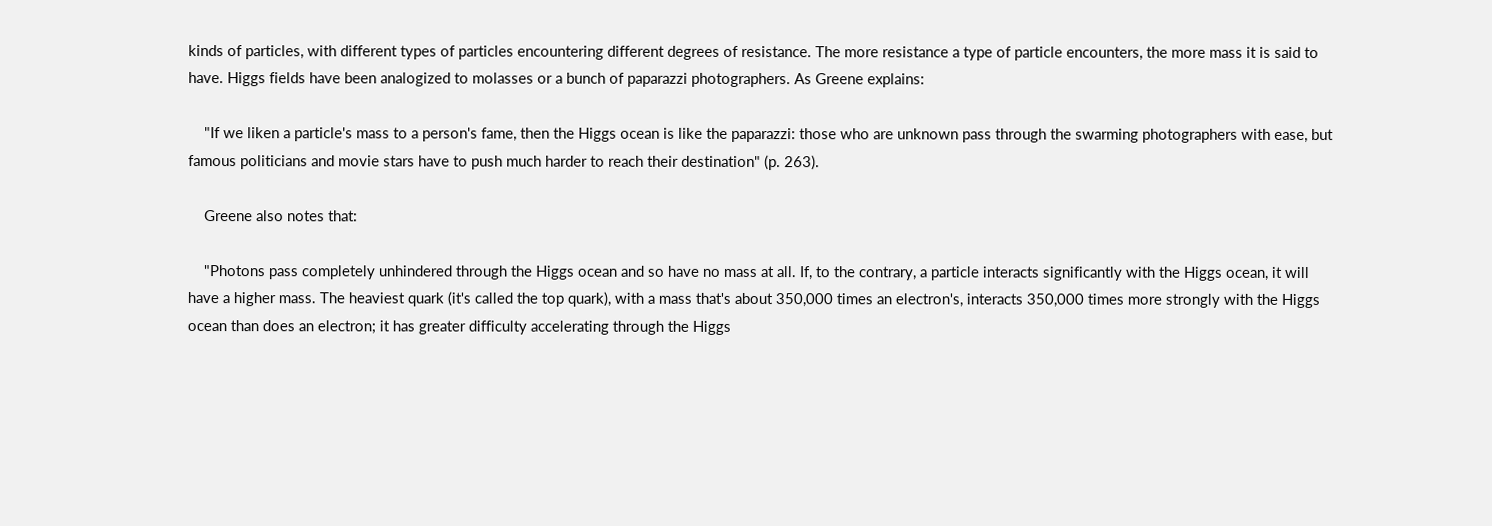kinds of particles, with different types of particles encountering different degrees of resistance. The more resistance a type of particle encounters, the more mass it is said to have. Higgs fields have been analogized to molasses or a bunch of paparazzi photographers. As Greene explains:

    "If we liken a particle's mass to a person's fame, then the Higgs ocean is like the paparazzi: those who are unknown pass through the swarming photographers with ease, but famous politicians and movie stars have to push much harder to reach their destination" (p. 263).

    Greene also notes that:

    "Photons pass completely unhindered through the Higgs ocean and so have no mass at all. If, to the contrary, a particle interacts significantly with the Higgs ocean, it will have a higher mass. The heaviest quark (it's called the top quark), with a mass that's about 350,000 times an electron's, interacts 350,000 times more strongly with the Higgs ocean than does an electron; it has greater difficulty accelerating through the Higgs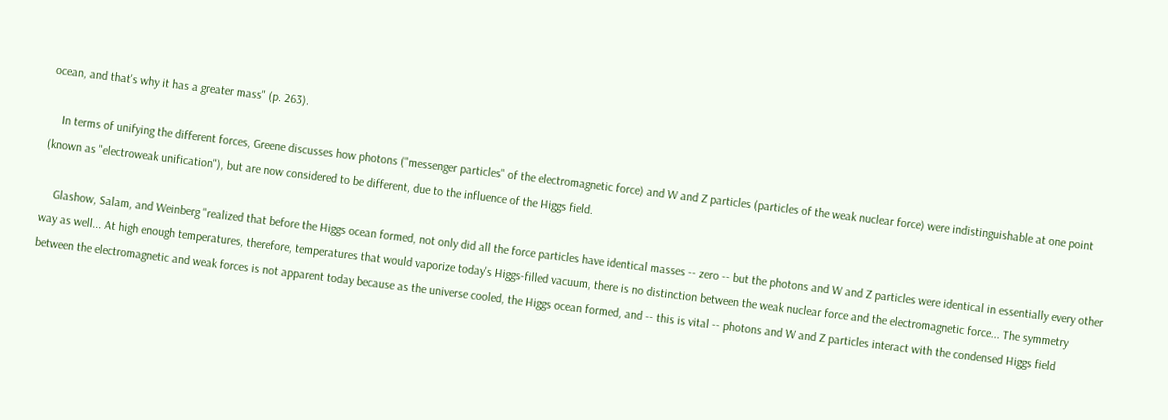ocean, and that's why it has a greater mass" (p. 263).

    In terms of unifying the different forces, Greene discusses how photons ("messenger particles" of the electromagnetic force) and W and Z particles (particles of the weak nuclear force) were indistinguishable at one point (known as "electroweak unification"), but are now considered to be different, due to the influence of the Higgs field.

    Glashow, Salam, and Weinberg "realized that before the Higgs ocean formed, not only did all the force particles have identical masses -- zero -- but the photons and W and Z particles were identical in essentially every other way as well... At high enough temperatures, therefore, temperatures that would vaporize today's Higgs-filled vacuum, there is no distinction between the weak nuclear force and the electromagnetic force... The symmetry between the electromagnetic and weak forces is not apparent today because as the universe cooled, the Higgs ocean formed, and -- this is vital -- photons and W and Z particles interact with the condensed Higgs field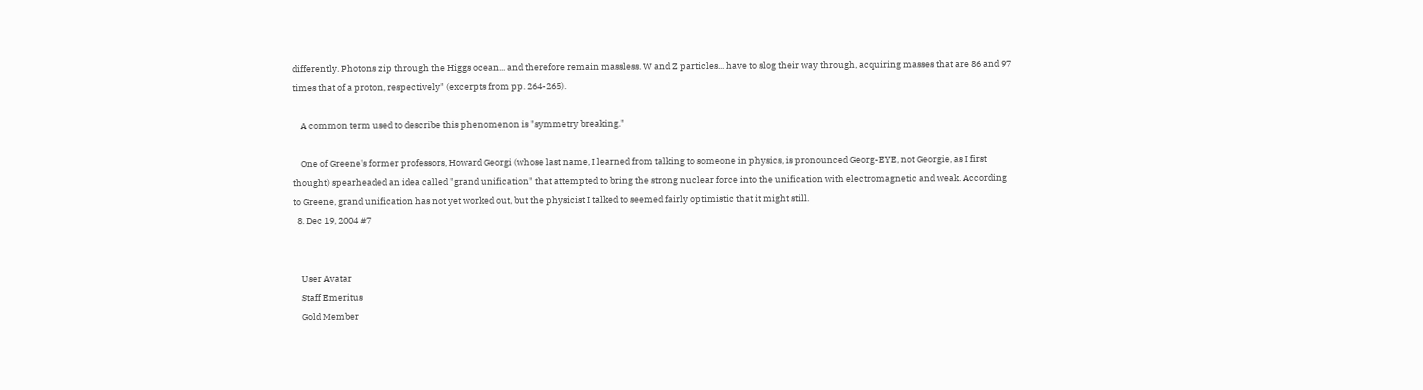differently. Photons zip through the Higgs ocean... and therefore remain massless. W and Z particles... have to slog their way through, acquiring masses that are 86 and 97 times that of a proton, respectively" (excerpts from pp. 264-265).

    A common term used to describe this phenomenon is "symmetry breaking."

    One of Greene's former professors, Howard Georgi (whose last name, I learned from talking to someone in physics, is pronounced Georg-EYE, not Georgie, as I first thought) spearheaded an idea called "grand unification" that attempted to bring the strong nuclear force into the unification with electromagnetic and weak. According to Greene, grand unification has not yet worked out, but the physicist I talked to seemed fairly optimistic that it might still.
  8. Dec 19, 2004 #7


    User Avatar
    Staff Emeritus
    Gold Member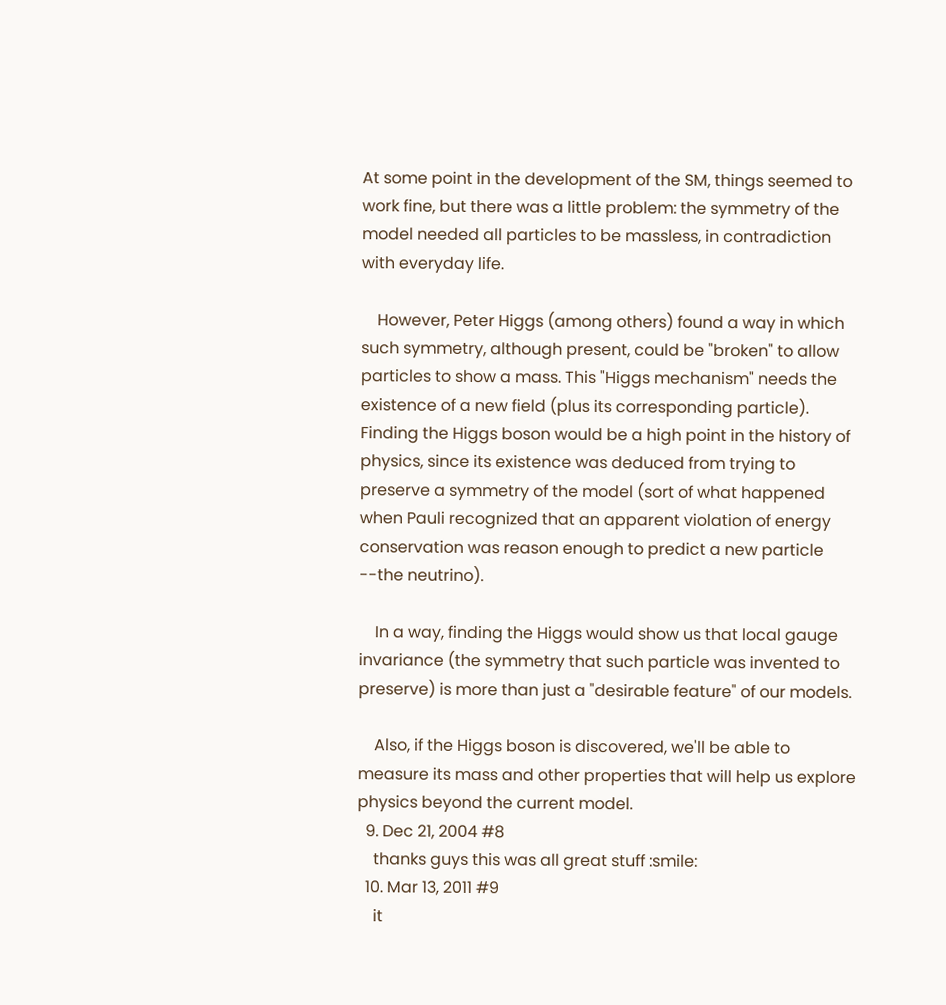At some point in the development of the SM, things seemed to work fine, but there was a little problem: the symmetry of the model needed all particles to be massless, in contradiction with everyday life.

    However, Peter Higgs (among others) found a way in which such symmetry, although present, could be "broken" to allow particles to show a mass. This "Higgs mechanism" needs the existence of a new field (plus its corresponding particle). Finding the Higgs boson would be a high point in the history of physics, since its existence was deduced from trying to preserve a symmetry of the model (sort of what happened when Pauli recognized that an apparent violation of energy conservation was reason enough to predict a new particle --the neutrino).

    In a way, finding the Higgs would show us that local gauge invariance (the symmetry that such particle was invented to preserve) is more than just a "desirable feature" of our models.

    Also, if the Higgs boson is discovered, we'll be able to measure its mass and other properties that will help us explore physics beyond the current model.
  9. Dec 21, 2004 #8
    thanks guys this was all great stuff :smile:
  10. Mar 13, 2011 #9
    it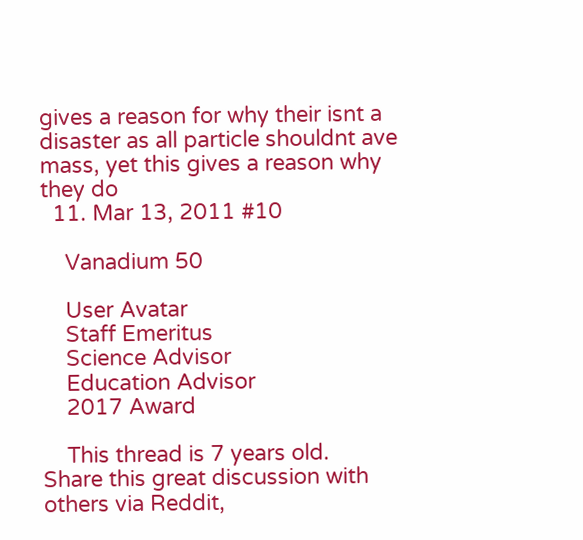gives a reason for why their isnt a disaster as all particle shouldnt ave mass, yet this gives a reason why they do
  11. Mar 13, 2011 #10

    Vanadium 50

    User Avatar
    Staff Emeritus
    Science Advisor
    Education Advisor
    2017 Award

    This thread is 7 years old.
Share this great discussion with others via Reddit,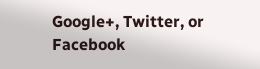Google+, Twitter, or Facebook